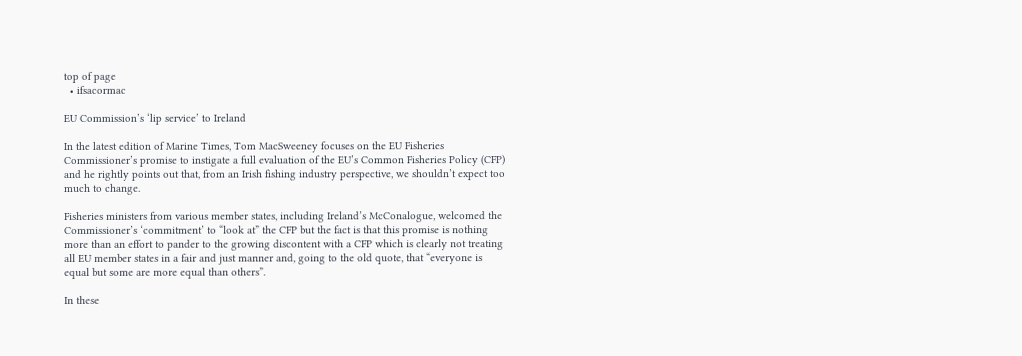top of page
  • ifsacormac

EU Commission’s ‘lip service’ to Ireland

In the latest edition of Marine Times, Tom MacSweeney focuses on the EU Fisheries Commissioner’s promise to instigate a full evaluation of the EU’s Common Fisheries Policy (CFP) and he rightly points out that, from an Irish fishing industry perspective, we shouldn’t expect too much to change.

Fisheries ministers from various member states, including Ireland’s McConalogue, welcomed the Commissioner’s ‘commitment’ to “look at” the CFP but the fact is that this promise is nothing more than an effort to pander to the growing discontent with a CFP which is clearly not treating all EU member states in a fair and just manner and, going to the old quote, that “everyone is equal but some are more equal than others”.

In these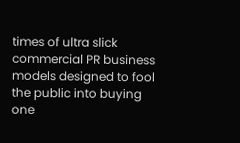times of ultra slick commercial PR business models designed to fool the public into buying one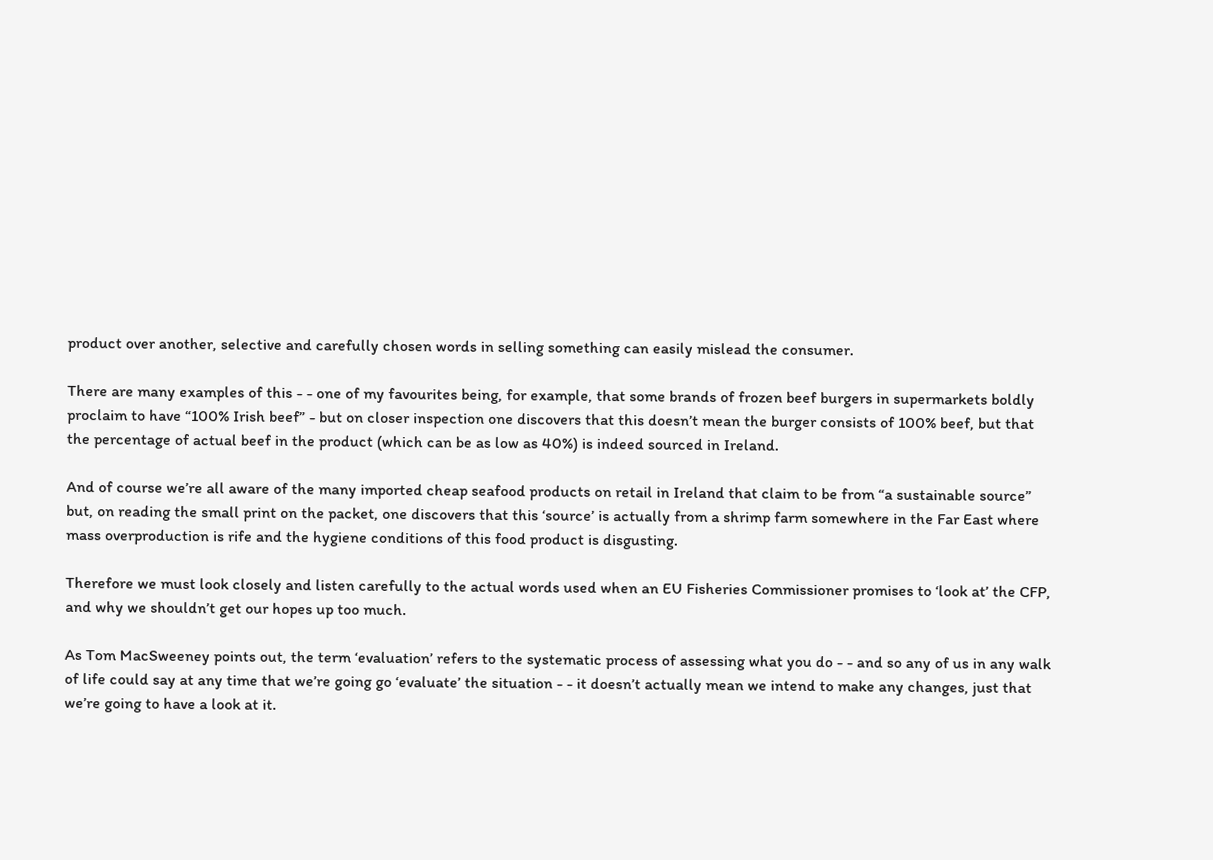product over another, selective and carefully chosen words in selling something can easily mislead the consumer.

There are many examples of this - - one of my favourites being, for example, that some brands of frozen beef burgers in supermarkets boldly proclaim to have “100% Irish beef” - but on closer inspection one discovers that this doesn’t mean the burger consists of 100% beef, but that the percentage of actual beef in the product (which can be as low as 40%) is indeed sourced in Ireland.

And of course we’re all aware of the many imported cheap seafood products on retail in Ireland that claim to be from “a sustainable source” but, on reading the small print on the packet, one discovers that this ‘source’ is actually from a shrimp farm somewhere in the Far East where mass overproduction is rife and the hygiene conditions of this food product is disgusting.

Therefore we must look closely and listen carefully to the actual words used when an EU Fisheries Commissioner promises to ‘look at’ the CFP, and why we shouldn’t get our hopes up too much.

As Tom MacSweeney points out, the term ‘evaluation’ refers to the systematic process of assessing what you do - - and so any of us in any walk of life could say at any time that we’re going go ‘evaluate’ the situation - - it doesn’t actually mean we intend to make any changes, just that we’re going to have a look at it.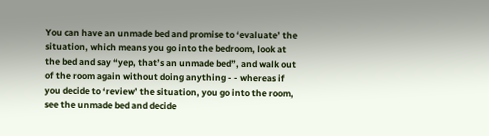You can have an unmade bed and promise to ‘evaluate’ the situation, which means you go into the bedroom, look at the bed and say “yep, that’s an unmade bed”, and walk out of the room again without doing anything - - whereas if you decide to ‘review’ the situation, you go into the room, see the unmade bed and decide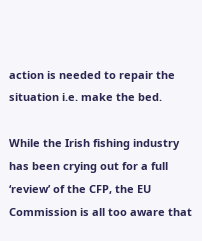action is needed to repair the situation i.e. make the bed.

While the Irish fishing industry has been crying out for a full ‘review’ of the CFP, the EU Commission is all too aware that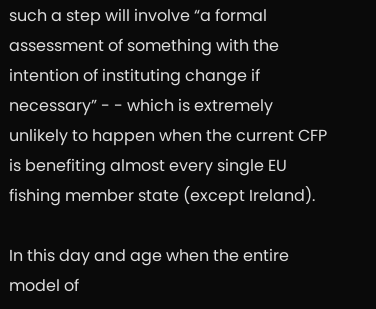such a step will involve “a formal assessment of something with the intention of instituting change if necessary” - - which is extremely unlikely to happen when the current CFP is benefiting almost every single EU fishing member state (except Ireland).

In this day and age when the entire model of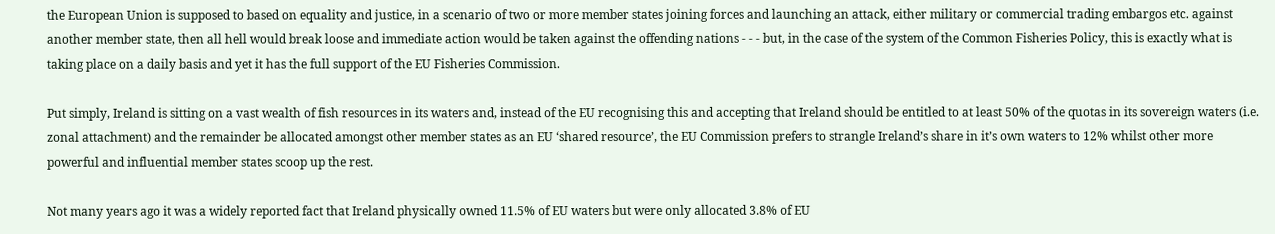the European Union is supposed to based on equality and justice, in a scenario of two or more member states joining forces and launching an attack, either military or commercial trading embargos etc. against another member state, then all hell would break loose and immediate action would be taken against the offending nations - - - but, in the case of the system of the Common Fisheries Policy, this is exactly what is taking place on a daily basis and yet it has the full support of the EU Fisheries Commission.

Put simply, Ireland is sitting on a vast wealth of fish resources in its waters and, instead of the EU recognising this and accepting that Ireland should be entitled to at least 50% of the quotas in its sovereign waters (i.e. zonal attachment) and the remainder be allocated amongst other member states as an EU ‘shared resource’, the EU Commission prefers to strangle Ireland’s share in it’s own waters to 12% whilst other more powerful and influential member states scoop up the rest.

Not many years ago it was a widely reported fact that Ireland physically owned 11.5% of EU waters but were only allocated 3.8% of EU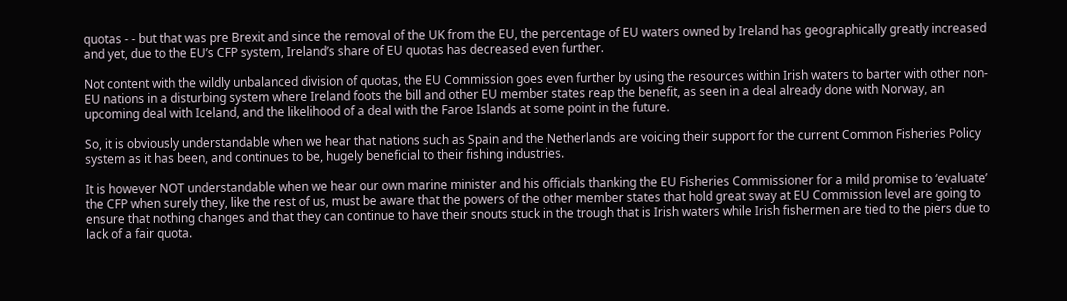quotas - - but that was pre Brexit and since the removal of the UK from the EU, the percentage of EU waters owned by Ireland has geographically greatly increased and yet, due to the EU’s CFP system, Ireland’s share of EU quotas has decreased even further.

Not content with the wildly unbalanced division of quotas, the EU Commission goes even further by using the resources within Irish waters to barter with other non-EU nations in a disturbing system where Ireland foots the bill and other EU member states reap the benefit, as seen in a deal already done with Norway, an upcoming deal with Iceland, and the likelihood of a deal with the Faroe Islands at some point in the future.

So, it is obviously understandable when we hear that nations such as Spain and the Netherlands are voicing their support for the current Common Fisheries Policy system as it has been, and continues to be, hugely beneficial to their fishing industries.

It is however NOT understandable when we hear our own marine minister and his officials thanking the EU Fisheries Commissioner for a mild promise to ‘evaluate’ the CFP when surely they, like the rest of us, must be aware that the powers of the other member states that hold great sway at EU Commission level are going to ensure that nothing changes and that they can continue to have their snouts stuck in the trough that is Irish waters while Irish fishermen are tied to the piers due to lack of a fair quota.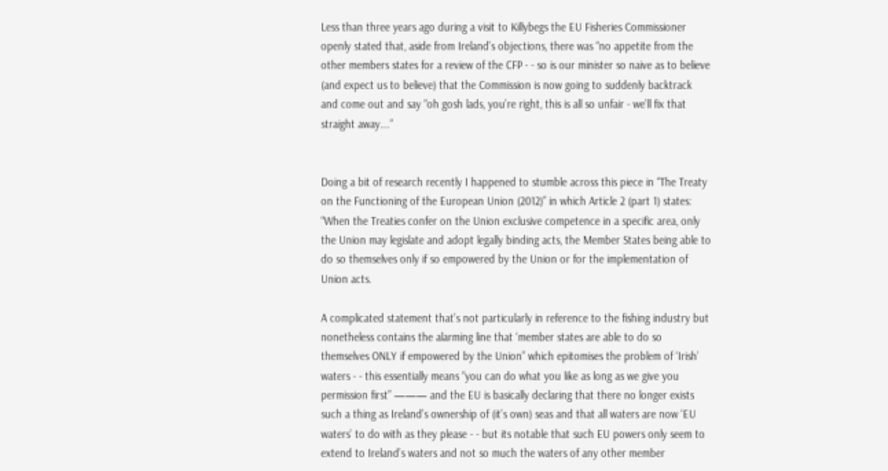Less than three years ago during a visit to Killybegs the EU Fisheries Commissioner openly stated that, aside from Ireland’s objections, there was “no appetite from the other members states for a review of the CFP - - so is our minister so naive as to believe (and expect us to believe) that the Commission is now going to suddenly backtrack and come out and say “oh gosh lads, you’re right, this is all so unfair - we’ll fix that straight away….”


Doing a bit of research recently I happened to stumble across this piece in “The Treaty on the Functioning of the European Union (2012)” in which Article 2 (part 1) states: “When the Treaties confer on the Union exclusive competence in a specific area, only the Union may legislate and adopt legally binding acts, the Member States being able to do so themselves only if so empowered by the Union or for the implementation of Union acts.

A complicated statement that’s not particularly in reference to the fishing industry but nonetheless contains the alarming line that ‘member states are able to do so themselves ONLY if empowered by the Union” which epitomises the problem of ‘Irish’ waters - - this essentially means “you can do what you like as long as we give you permission first” ——— and the EU is basically declaring that there no longer exists such a thing as Ireland’s ownership of (it’s own) seas and that all waters are now ‘EU waters’ to do with as they please - - but its notable that such EU powers only seem to extend to Ireland’s waters and not so much the waters of any other member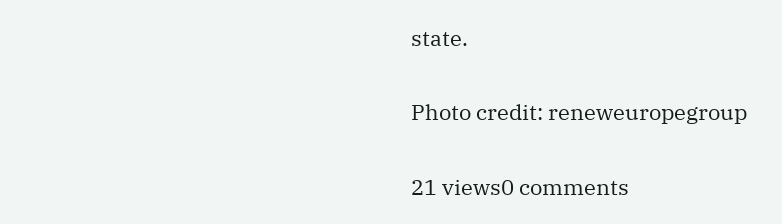state.

Photo credit: reneweuropegroup

21 views0 comments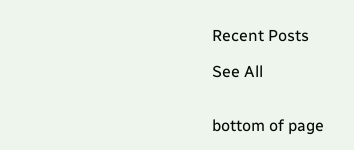Recent Posts

See All


bottom of page